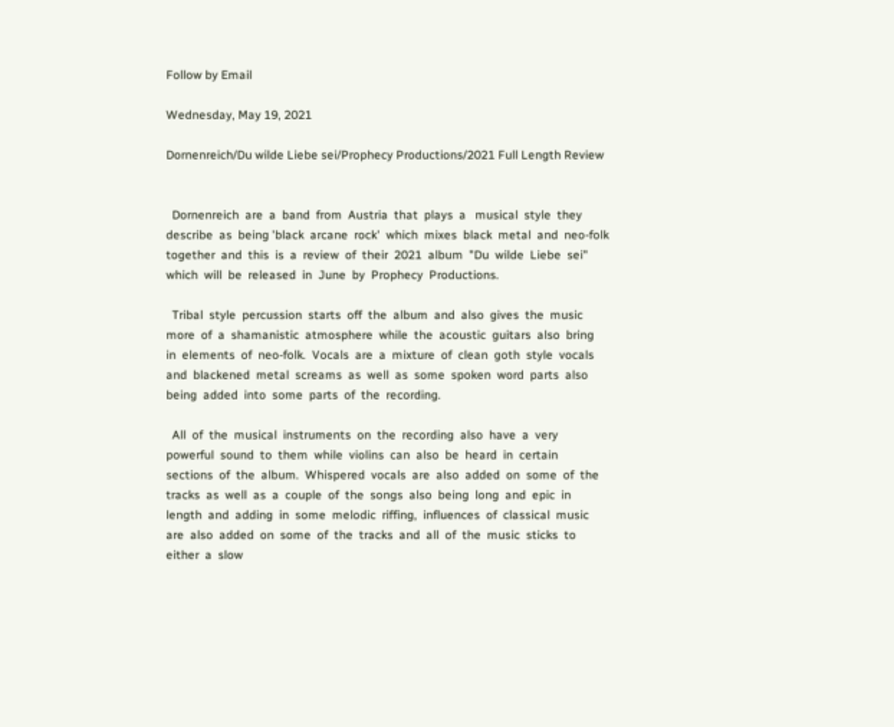Follow by Email

Wednesday, May 19, 2021

Dornenreich/Du wilde Liebe sei/Prophecy Productions/2021 Full Length Review


  Dornenreich  are  a  band  from  Austria  that  plays  a   musical  style  they  describe  as  being 'black  arcane  rock'  which  mixes  black  metal  and  neo-folk  together  and  this  is  a  review  of  their  2021  album  "Du  wilde  Liebe  sei"  which  will  be  released  in  June  by  Prophecy  Productions.

  Tribal  style  percussion  starts  off  the  album  and  also  gives  the  music  more  of  a  shamanistic  atmosphere  while  the  acoustic  guitars  also  bring  in  elements  of  neo-folk.  Vocals  are  a  mixture  of  clean  goth  style  vocals  and  blackened  metal  screams  as  well  as  some  spoken  word  parts  also  being  added  into  some  parts  of  the  recording.

  All  of  the  musical  instruments  on  the  recording  also  have  a  very  powerful  sound  to  them  while  violins  can  also  be  heard  in  certain  sections  of  the  album.  Whispered  vocals  are  also  added  on  some  of  the  tracks  as  well  as  a  couple  of  the  songs  also  being  long  and  epic  in  length  and  adding  in  some  melodic  riffing,  influences  of  classical  music  are  also  added  on  some  of  the  tracks  and  all  of  the  music  sticks  to  either  a  slow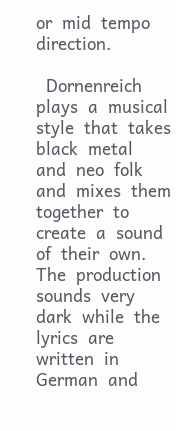or  mid  tempo  direction.

  Dornenreich  plays  a  musical  style  that  takes  black  metal  and  neo  folk  and  mixes  them  together  to  create  a  sound  of  their  own.  The  production  sounds  very  dark  while  the  lyrics  are  written  in  German  and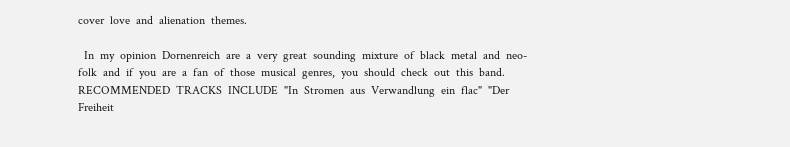cover  love  and  alienation  themes.

  In  my  opinion  Dornenreich  are  a  very  great  sounding  mixture  of  black  metal  and  neo-folk  and  if  you  are  a  fan  of  those  musical  genres,  you  should  check  out  this  band.  RECOMMENDED  TRACKS  INCLUDE  "In  Stromen  aus  Verwandlung  ein  flac"  "Der  Freiheit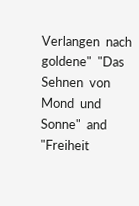Verlangen  nach  goldene"  "Das  Sehnen  von  Mond  und  Sonne"  and  "Freiheit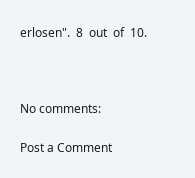erlosen".  8  out  of  10.



No comments:

Post a Comment